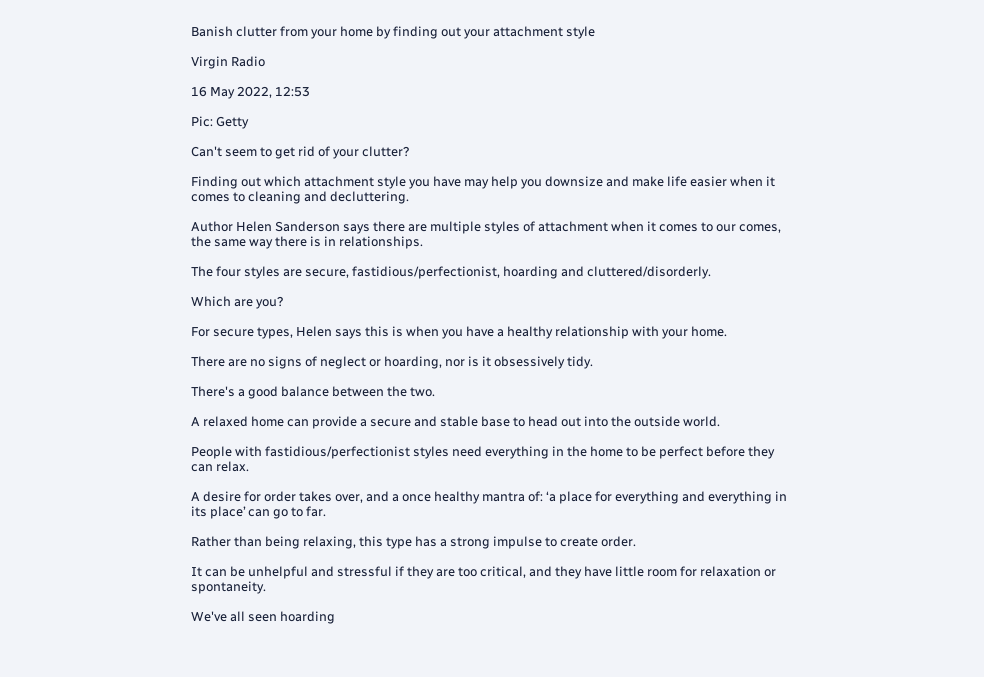Banish clutter from your home by finding out your attachment style

Virgin Radio

16 May 2022, 12:53

Pic: Getty

Can't seem to get rid of your clutter?

Finding out which attachment style you have may help you downsize and make life easier when it comes to cleaning and decluttering.

Author Helen Sanderson says there are multiple styles of attachment when it comes to our comes, the same way there is in relationships.

The four styles are secure, fastidious/perfectionist, hoarding and cluttered/disorderly.

Which are you?

For secure types, Helen says this is when you have a healthy relationship with your home.

There are no signs of neglect or hoarding, nor is it obsessively tidy.

There's a good balance between the two.

A relaxed home can provide a secure and stable base to head out into the outside world.

People with fastidious/perfectionist styles need everything in the home to be perfect before they can relax.

A desire for order takes over, and a once healthy mantra of: ‘a place for everything and everything in its place’ can go to far.

Rather than being relaxing, this type has a strong impulse to create order.

It can be unhelpful and stressful if they are too critical, and they have little room for relaxation or spontaneity.

We've all seen hoarding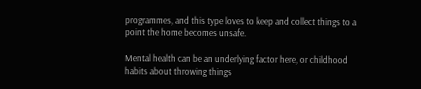programmes, and this type loves to keep and collect things to a point the home becomes unsafe.

Mental health can be an underlying factor here, or childhood habits about throwing things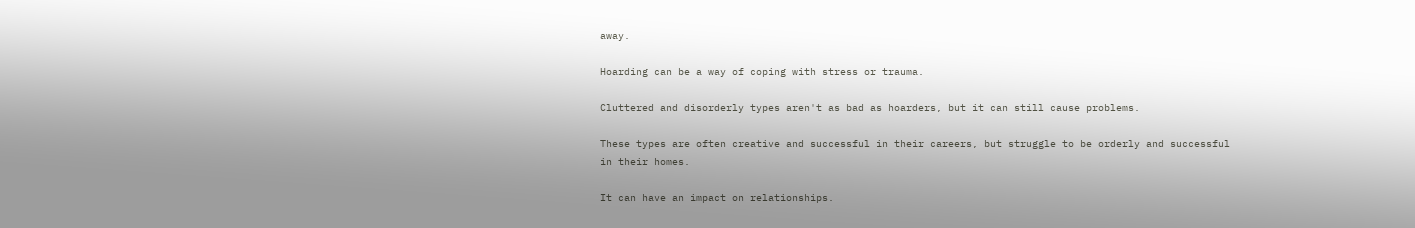away.

Hoarding can be a way of coping with stress or trauma.

Cluttered and disorderly types aren't as bad as hoarders, but it can still cause problems.

These types are often creative and successful in their careers, but struggle to be orderly and successful in their homes.

It can have an impact on relationships.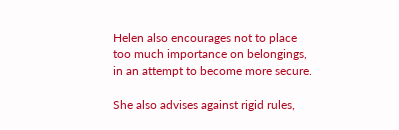Helen also encourages not to place too much importance on belongings, in an attempt to become more secure.

She also advises against rigid rules,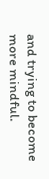and trying to become more mindful.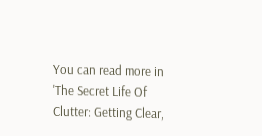You can read more in 'The Secret Life Of Clutter: Getting Clear,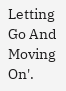Letting Go And Moving On'.